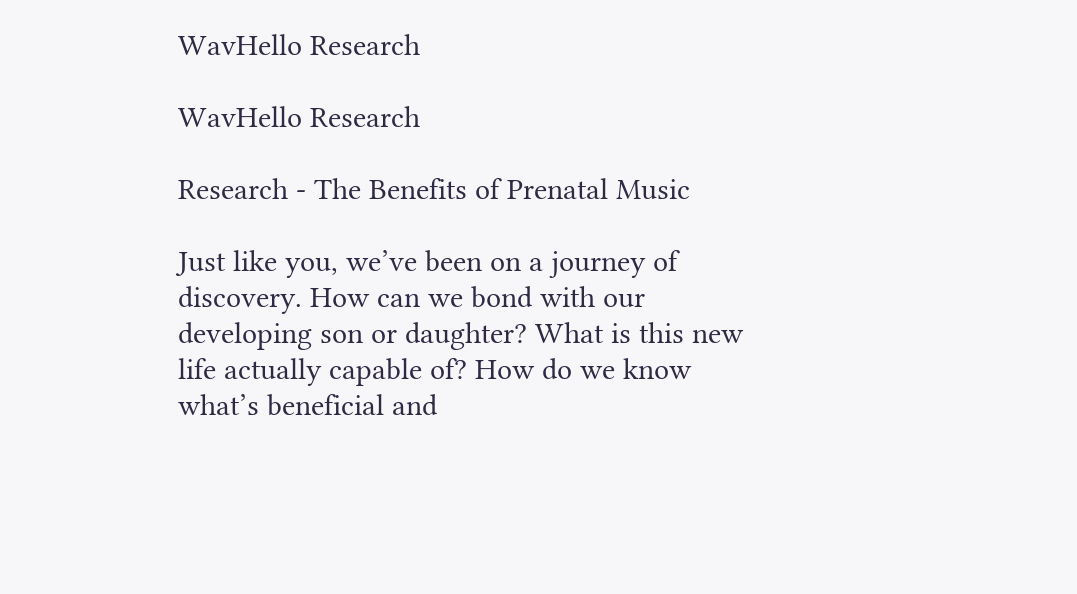WavHello Research

WavHello Research

Research - The Benefits of Prenatal Music

Just like you, we’ve been on a journey of discovery. How can we bond with our developing son or daughter? What is this new life actually capable of? How do we know what’s beneficial and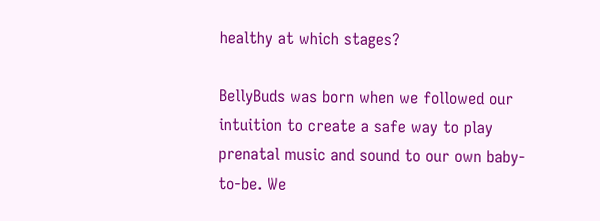healthy at which stages?

BellyBuds was born when we followed our intuition to create a safe way to play prenatal music and sound to our own baby-to-be. We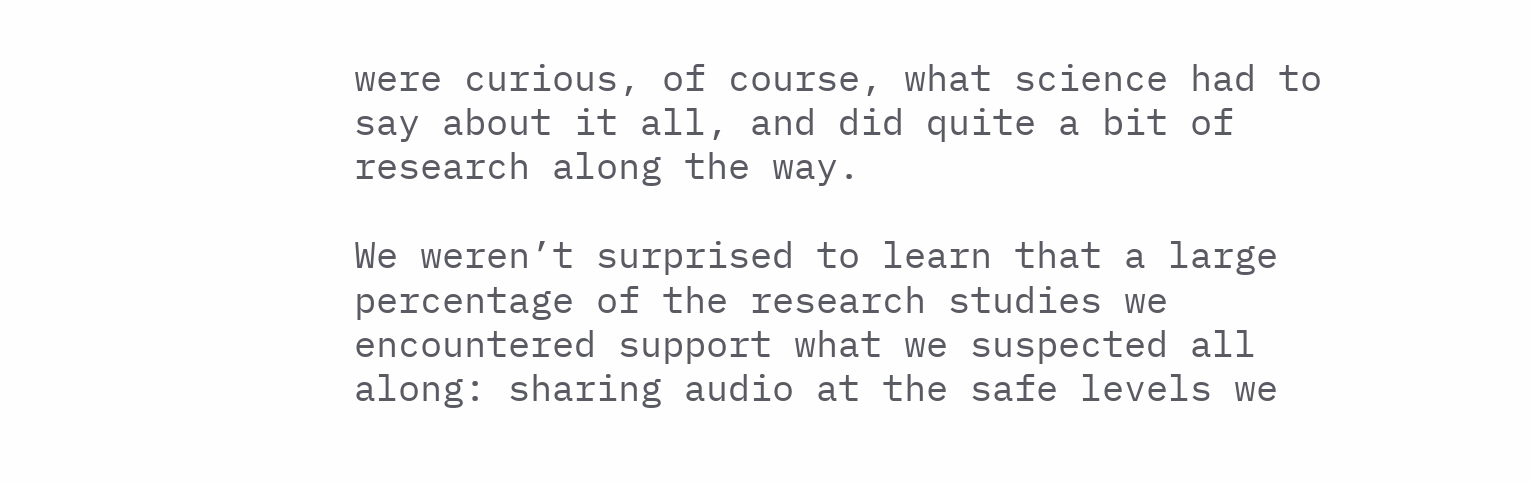were curious, of course, what science had to say about it all, and did quite a bit of research along the way.

We weren’t surprised to learn that a large percentage of the research studies we encountered support what we suspected all along: sharing audio at the safe levels we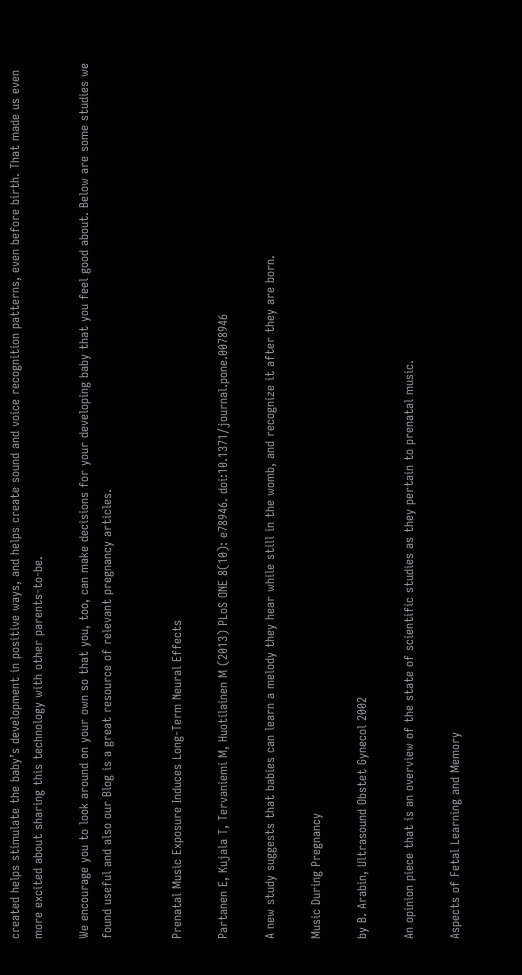created helps stimulate the baby’s development in positive ways, and helps create sound and voice recognition patterns, even before birth. That made us even more excited about sharing this technology with other parents-to-be.

We encourage you to look around on your own so that you, too, can make decisions for your developing baby that you feel good about. Below are some studies we found useful and also our Blog is a great resource of relevant pregnancy articles.


Prenatal Music Exposure Induces Long-Term Neural Effects

Partanen E, Kujala T, Tervaniemi M, Huotilainen M (2013) PLoS ONE 8(10): e78946. doi:10.1371/journal.pone.0078946

A new study suggests that babies can learn a melody they hear while still in the womb, and recognize it after they are born.

Music During Pregnancy

by B. Arabin, Ultrasound Obstet Gynecol 2002

An opinion piece that is an overview of the state of scientific studies as they pertain to prenatal music.

Aspects of Fetal Learning and Memory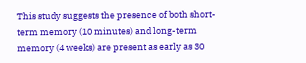This study suggests the presence of both short-term memory (10 minutes) and long-term memory (4 weeks) are present as early as 30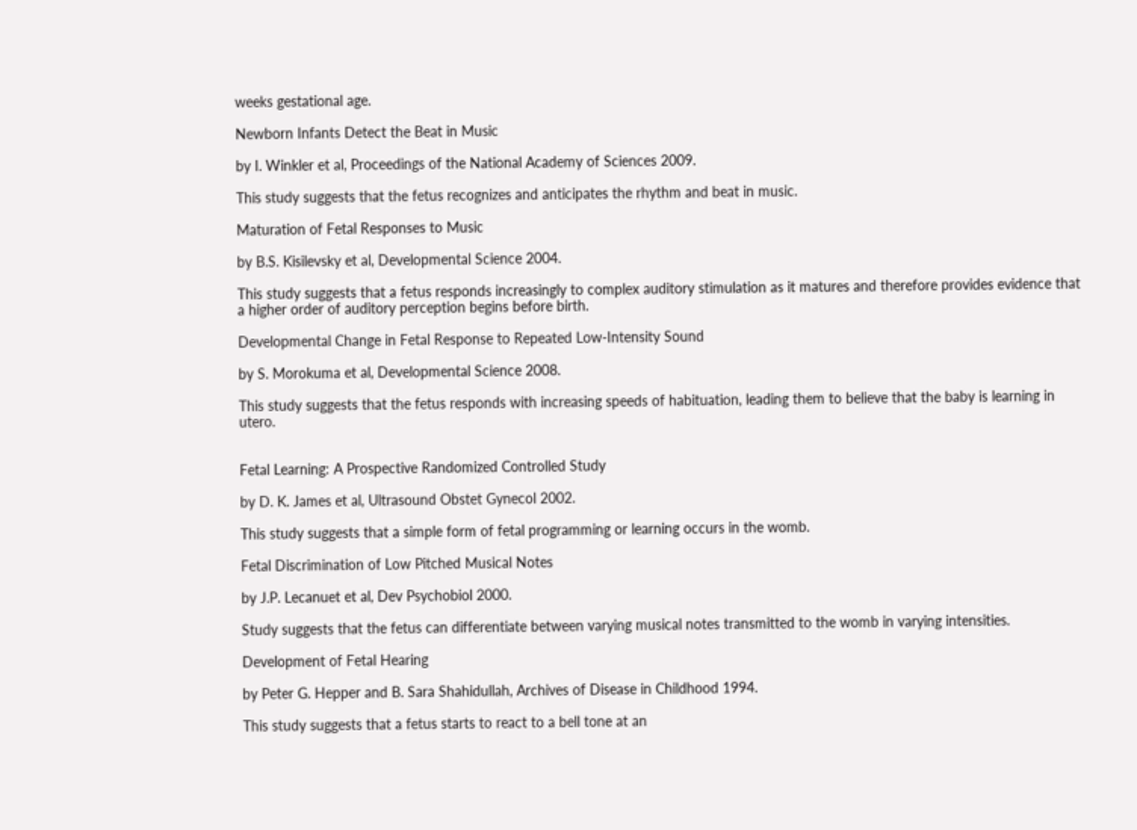weeks gestational age.

Newborn Infants Detect the Beat in Music

by I. Winkler et al, Proceedings of the National Academy of Sciences 2009.

This study suggests that the fetus recognizes and anticipates the rhythm and beat in music.

Maturation of Fetal Responses to Music

by B.S. Kisilevsky et al, Developmental Science 2004.

This study suggests that a fetus responds increasingly to complex auditory stimulation as it matures and therefore provides evidence that a higher order of auditory perception begins before birth.

Developmental Change in Fetal Response to Repeated Low-Intensity Sound

by S. Morokuma et al, Developmental Science 2008.

This study suggests that the fetus responds with increasing speeds of habituation, leading them to believe that the baby is learning in utero.


Fetal Learning: A Prospective Randomized Controlled Study

by D. K. James et al, Ultrasound Obstet Gynecol 2002.

This study suggests that a simple form of fetal programming or learning occurs in the womb.

Fetal Discrimination of Low Pitched Musical Notes

by J.P. Lecanuet et al, Dev Psychobiol 2000.

Study suggests that the fetus can differentiate between varying musical notes transmitted to the womb in varying intensities.

Development of Fetal Hearing

by Peter G. Hepper and B. Sara Shahidullah, Archives of Disease in Childhood 1994.

This study suggests that a fetus starts to react to a bell tone at an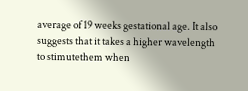average of 19 weeks gestational age. It also suggests that it takes a higher wavelength to stimutethem when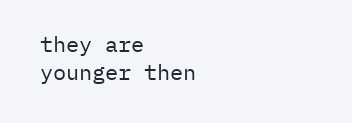they are younger then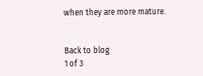when they are more mature.


Back to blog
1 of 3